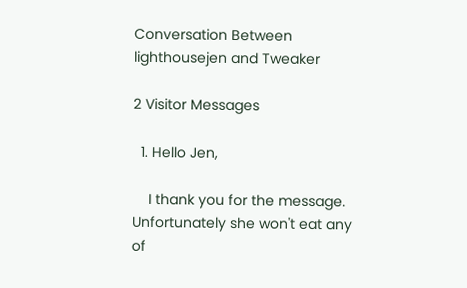Conversation Between lighthousejen and Tweaker

2 Visitor Messages

  1. Hello Jen,

    I thank you for the message. Unfortunately she won't eat any of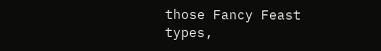those Fancy Feast types,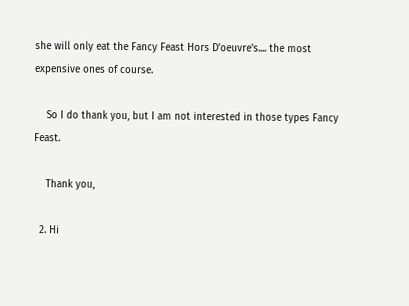she will only eat the Fancy Feast Hors D'oeuvre's.... the most expensive ones of course.

    So I do thank you, but I am not interested in those types Fancy Feast.

    Thank you,

  2. Hi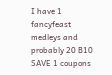I have 1 fancyfeast medleys and probably 20 B10 SAVE 1 coupons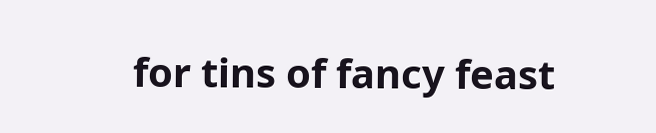for tins of fancy feast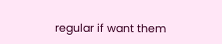regular if want them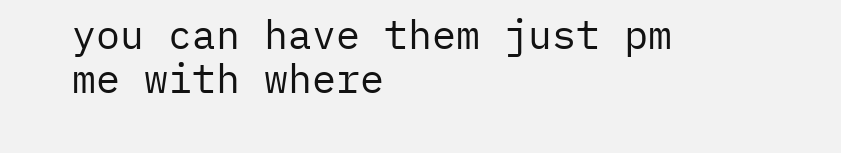you can have them just pm me with where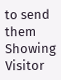to send them
Showing Visitor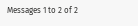Messages 1 to 2 of 2